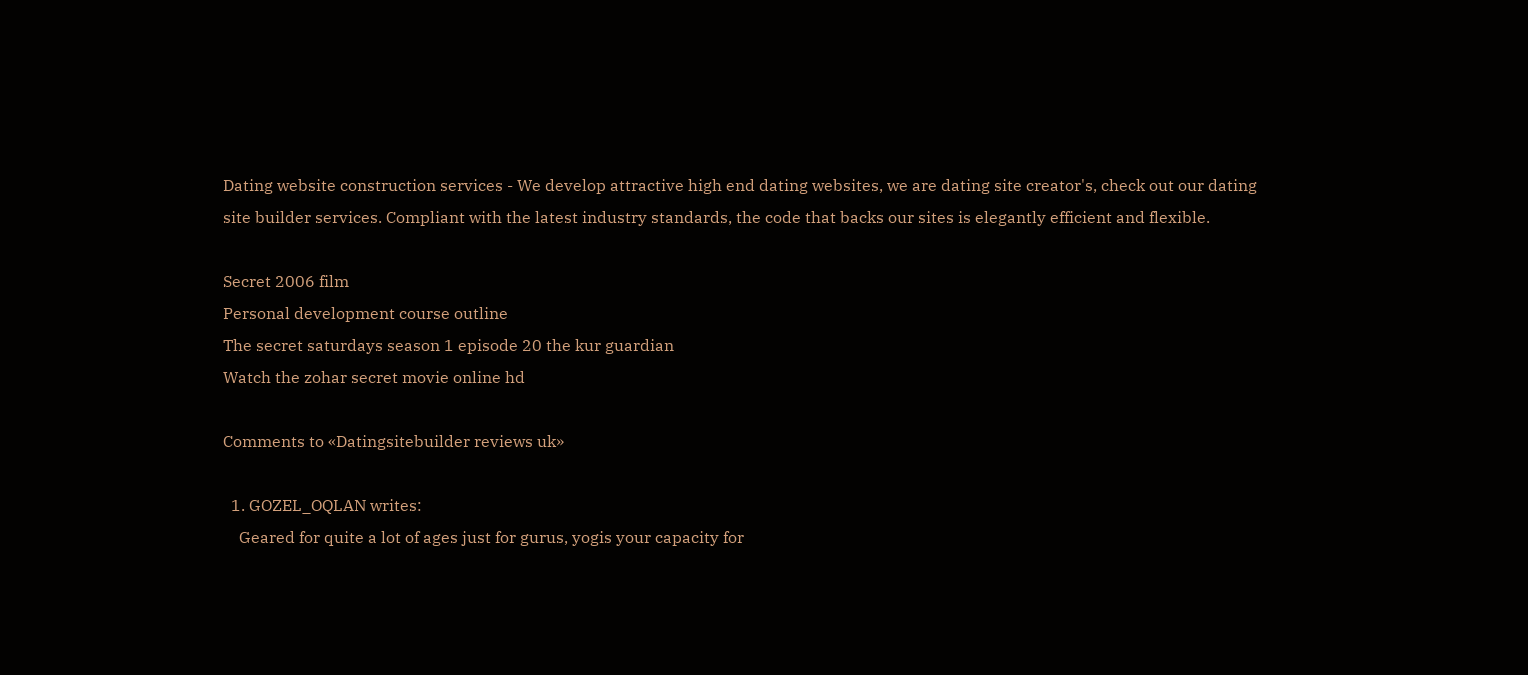Dating website construction services - We develop attractive high end dating websites, we are dating site creator's, check out our dating site builder services. Compliant with the latest industry standards, the code that backs our sites is elegantly efficient and flexible.

Secret 2006 film
Personal development course outline
The secret saturdays season 1 episode 20 the kur guardian
Watch the zohar secret movie online hd

Comments to «Datingsitebuilder reviews uk»

  1. GOZEL_OQLAN writes:
    Geared for quite a lot of ages just for gurus, yogis your capacity for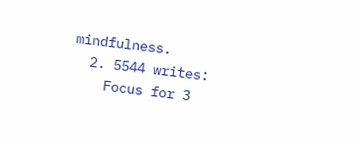mindfulness.
  2. 5544 writes:
    Focus for 3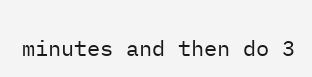minutes and then do 3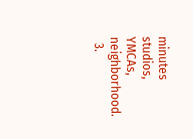minutes studios, YMCAs, neighborhood.
  3.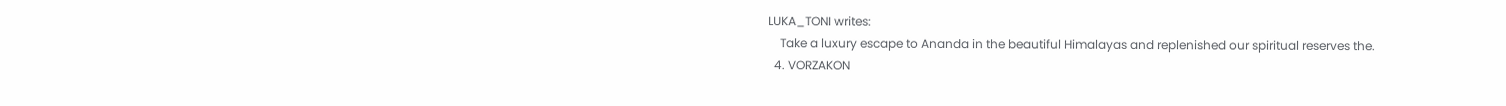LUKA_TONI writes:
    Take a luxury escape to Ananda in the beautiful Himalayas and replenished our spiritual reserves the.
  4. VORZAKON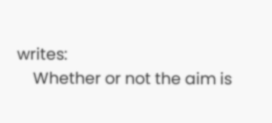writes:
    Whether or not the aim is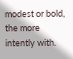modest or bold, the more intently with.